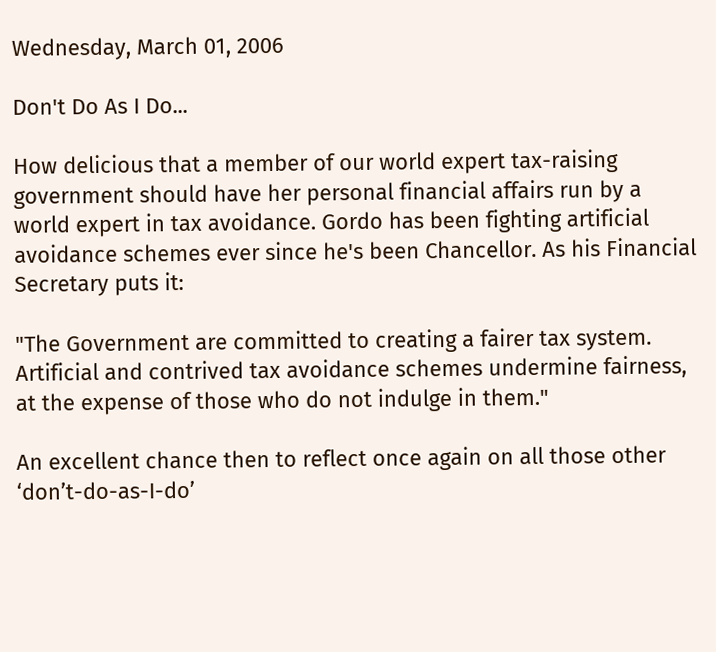Wednesday, March 01, 2006

Don't Do As I Do...

How delicious that a member of our world expert tax-raising government should have her personal financial affairs run by a world expert in tax avoidance. Gordo has been fighting artificial avoidance schemes ever since he's been Chancellor. As his Financial Secretary puts it:

"The Government are committed to creating a fairer tax system. Artificial and contrived tax avoidance schemes undermine fairness, at the expense of those who do not indulge in them."

An excellent chance then to reflect once again on all those other ‘don’t-do-as-I-do’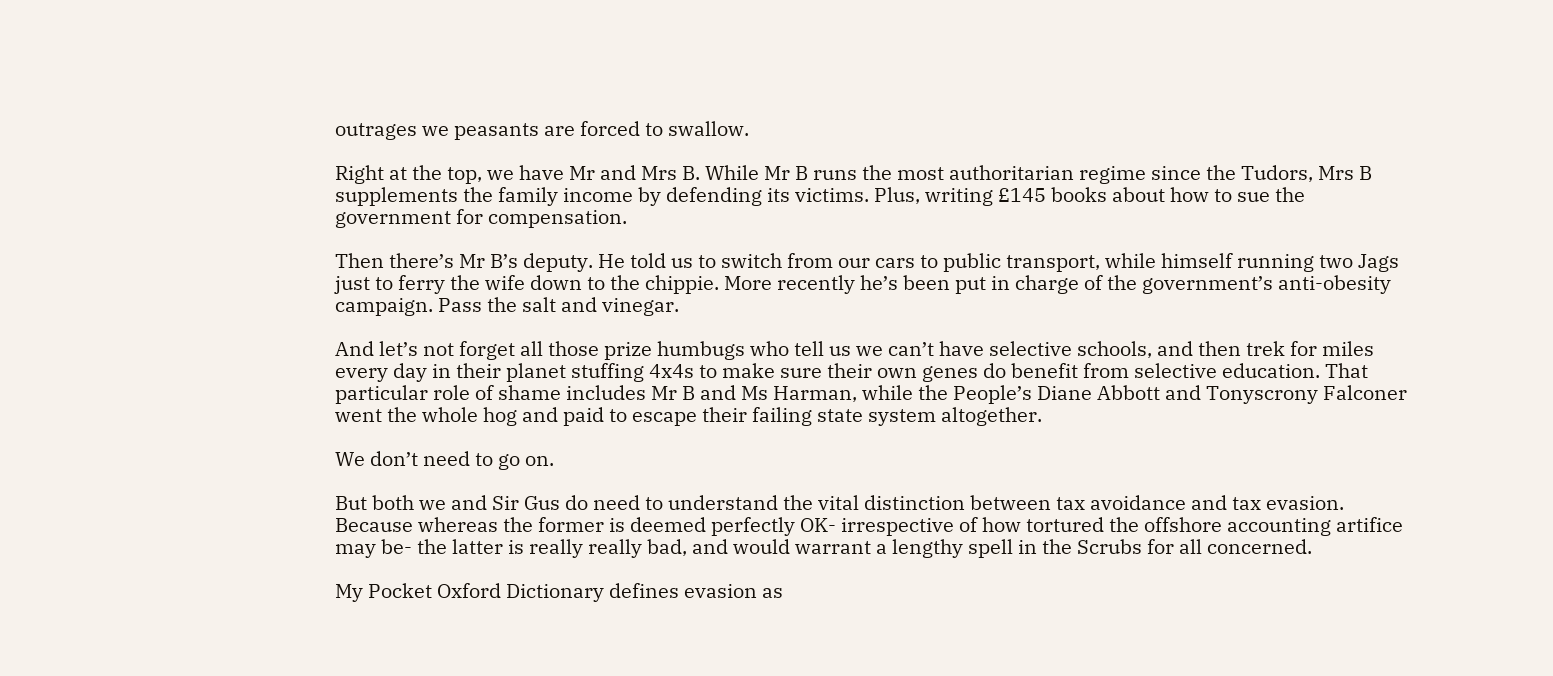outrages we peasants are forced to swallow.

Right at the top, we have Mr and Mrs B. While Mr B runs the most authoritarian regime since the Tudors, Mrs B supplements the family income by defending its victims. Plus, writing £145 books about how to sue the government for compensation.

Then there’s Mr B’s deputy. He told us to switch from our cars to public transport, while himself running two Jags just to ferry the wife down to the chippie. More recently he’s been put in charge of the government’s anti-obesity campaign. Pass the salt and vinegar.

And let’s not forget all those prize humbugs who tell us we can’t have selective schools, and then trek for miles every day in their planet stuffing 4x4s to make sure their own genes do benefit from selective education. That particular role of shame includes Mr B and Ms Harman, while the People’s Diane Abbott and Tonyscrony Falconer went the whole hog and paid to escape their failing state system altogether.

We don’t need to go on.

But both we and Sir Gus do need to understand the vital distinction between tax avoidance and tax evasion. Because whereas the former is deemed perfectly OK- irrespective of how tortured the offshore accounting artifice may be- the latter is really really bad, and would warrant a lengthy spell in the Scrubs for all concerned.

My Pocket Oxford Dictionary defines evasion as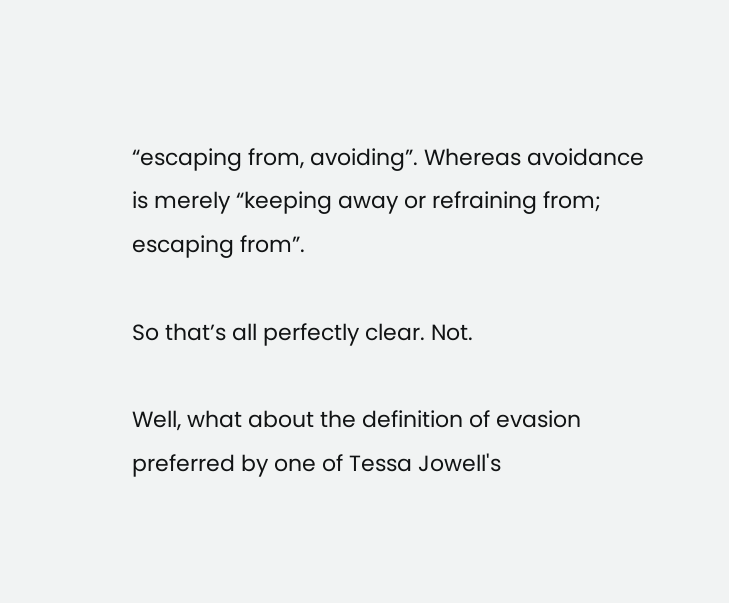“escaping from, avoiding”. Whereas avoidance is merely “keeping away or refraining from; escaping from”.

So that’s all perfectly clear. Not.

Well, what about the definition of evasion preferred by one of Tessa Jowell's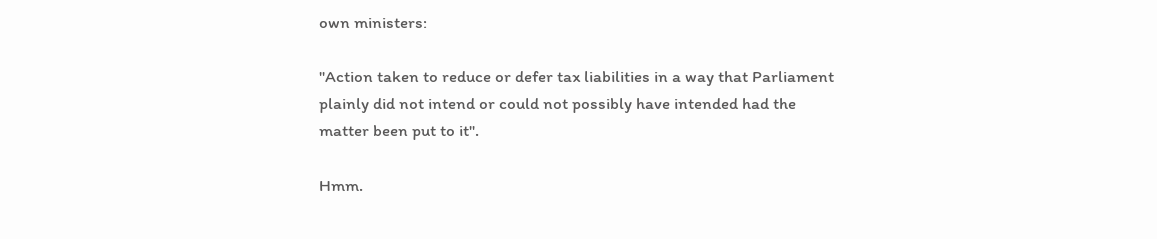own ministers:

"Action taken to reduce or defer tax liabilities in a way that Parliament plainly did not intend or could not possibly have intended had the matter been put to it".

Hmm.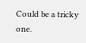Could be a tricky one.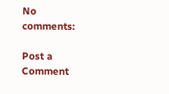No comments:

Post a Comment